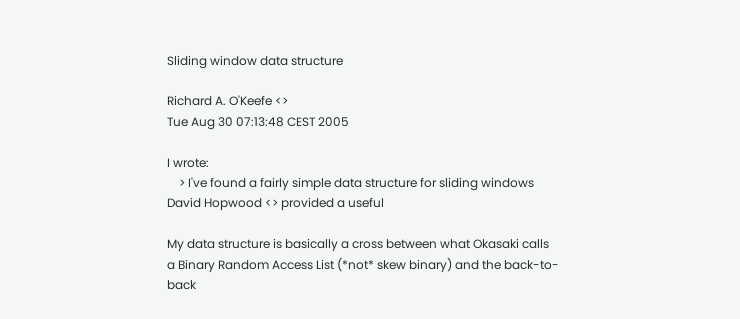Sliding window data structure

Richard A. O'Keefe <>
Tue Aug 30 07:13:48 CEST 2005

I wrote:
    > I've found a fairly simple data structure for sliding windows
David Hopwood <> provided a useful

My data structure is basically a cross between what Okasaki calls
a Binary Random Access List (*not* skew binary) and the back-to-back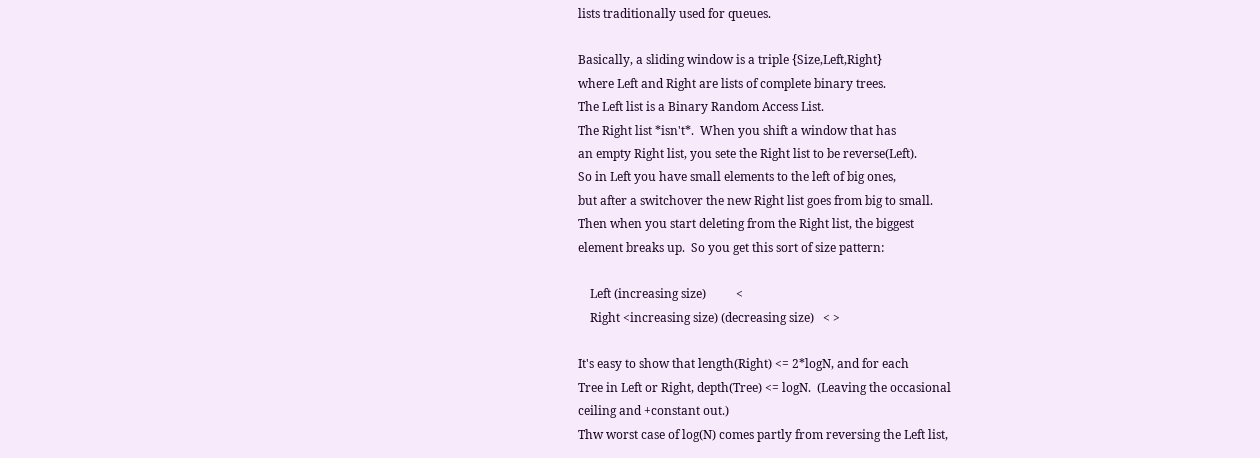lists traditionally used for queues.

Basically, a sliding window is a triple {Size,Left,Right}
where Left and Right are lists of complete binary trees.
The Left list is a Binary Random Access List.
The Right list *isn't*.  When you shift a window that has
an empty Right list, you sete the Right list to be reverse(Left).
So in Left you have small elements to the left of big ones,
but after a switchover the new Right list goes from big to small.
Then when you start deleting from the Right list, the biggest
element breaks up.  So you get this sort of size pattern:

    Left (increasing size)          <
    Right <increasing size) (decreasing size)   < >

It's easy to show that length(Right) <= 2*logN, and for each
Tree in Left or Right, depth(Tree) <= logN.  (Leaving the occasional
ceiling and +constant out.)
Thw worst case of log(N) comes partly from reversing the Left list,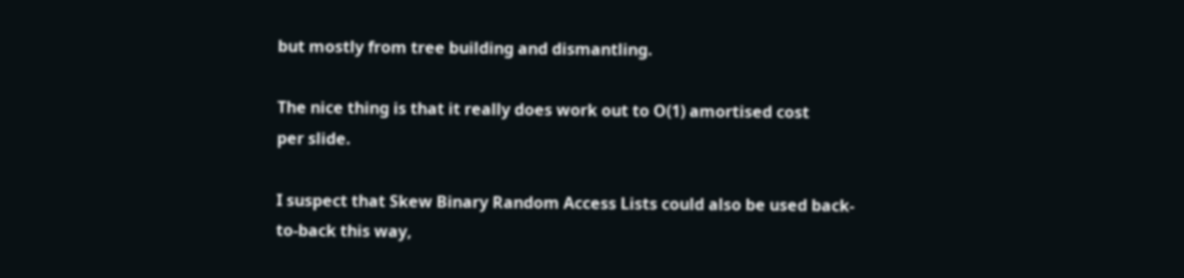but mostly from tree building and dismantling.

The nice thing is that it really does work out to O(1) amortised cost
per slide.

I suspect that Skew Binary Random Access Lists could also be used back-
to-back this way,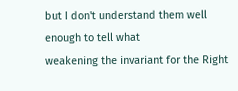but I don't understand them well enough to tell what
weakening the invariant for the Right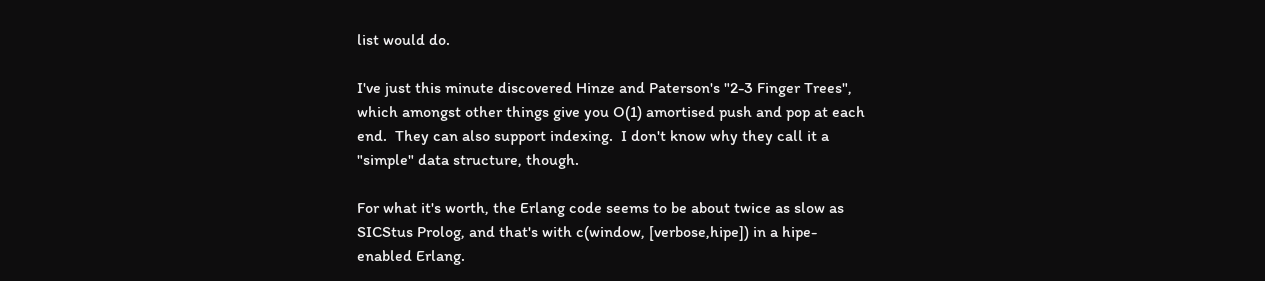list would do.

I've just this minute discovered Hinze and Paterson's "2-3 Finger Trees",
which amongst other things give you O(1) amortised push and pop at each
end.  They can also support indexing.  I don't know why they call it a
"simple" data structure, though.

For what it's worth, the Erlang code seems to be about twice as slow as
SICStus Prolog, and that's with c(window, [verbose,hipe]) in a hipe-
enabled Erlang.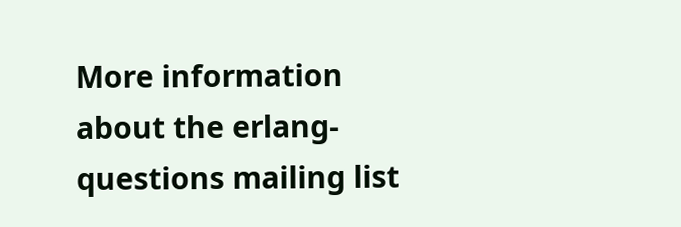More information about the erlang-questions mailing list